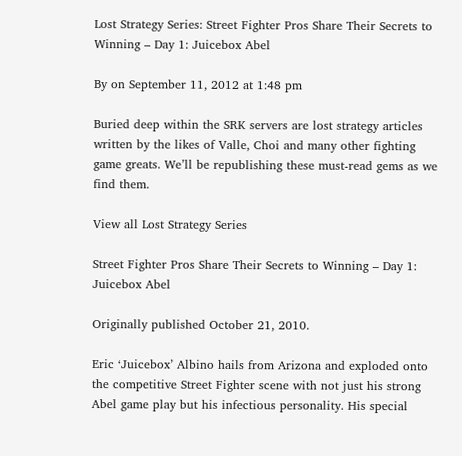Lost Strategy Series: Street Fighter Pros Share Their Secrets to Winning – Day 1: Juicebox Abel

By on September 11, 2012 at 1:48 pm

Buried deep within the SRK servers are lost strategy articles written by the likes of Valle, Choi and many other fighting game greats. We’ll be republishing these must-read gems as we find them.

View all Lost Strategy Series

Street Fighter Pros Share Their Secrets to Winning – Day 1: Juicebox Abel

Originally published October 21, 2010.

Eric ‘Juicebox’ Albino hails from Arizona and exploded onto the competitive Street Fighter scene with not just his strong Abel game play but his infectious personality. His special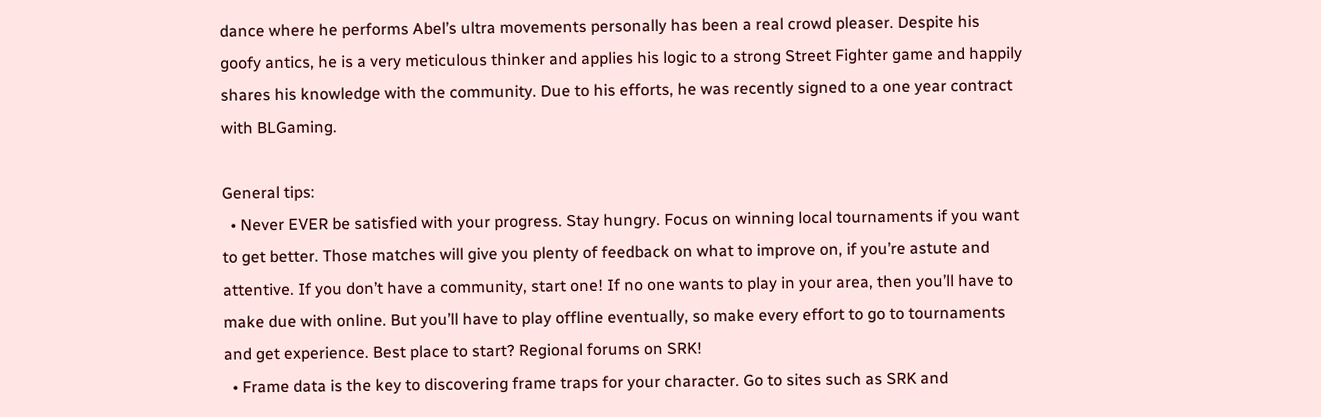dance where he performs Abel’s ultra movements personally has been a real crowd pleaser. Despite his goofy antics, he is a very meticulous thinker and applies his logic to a strong Street Fighter game and happily shares his knowledge with the community. Due to his efforts, he was recently signed to a one year contract with BLGaming.

General tips:
  • Never EVER be satisfied with your progress. Stay hungry. Focus on winning local tournaments if you want to get better. Those matches will give you plenty of feedback on what to improve on, if you’re astute and attentive. If you don’t have a community, start one! If no one wants to play in your area, then you’ll have to make due with online. But you’ll have to play offline eventually, so make every effort to go to tournaments and get experience. Best place to start? Regional forums on SRK!
  • Frame data is the key to discovering frame traps for your character. Go to sites such as SRK and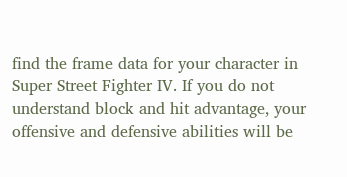find the frame data for your character in Super Street Fighter IV. If you do not understand block and hit advantage, your offensive and defensive abilities will be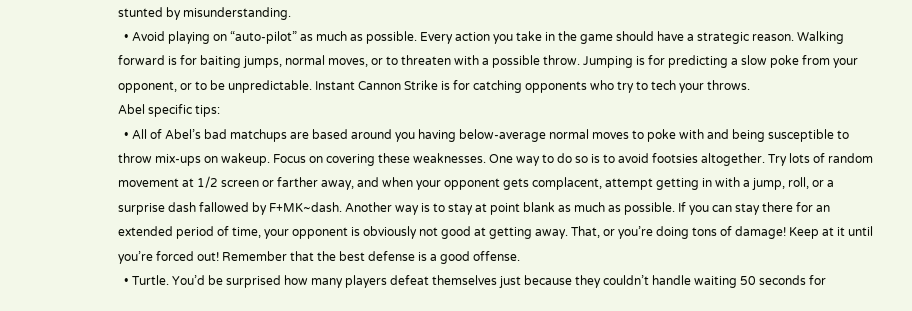stunted by misunderstanding.
  • Avoid playing on “auto-pilot” as much as possible. Every action you take in the game should have a strategic reason. Walking forward is for baiting jumps, normal moves, or to threaten with a possible throw. Jumping is for predicting a slow poke from your opponent, or to be unpredictable. Instant Cannon Strike is for catching opponents who try to tech your throws.
Abel specific tips:
  • All of Abel’s bad matchups are based around you having below-average normal moves to poke with and being susceptible to throw mix-ups on wakeup. Focus on covering these weaknesses. One way to do so is to avoid footsies altogether. Try lots of random movement at 1/2 screen or farther away, and when your opponent gets complacent, attempt getting in with a jump, roll, or a surprise dash fallowed by F+MK~dash. Another way is to stay at point blank as much as possible. If you can stay there for an extended period of time, your opponent is obviously not good at getting away. That, or you’re doing tons of damage! Keep at it until you’re forced out! Remember that the best defense is a good offense.
  • Turtle. You’d be surprised how many players defeat themselves just because they couldn’t handle waiting 50 seconds for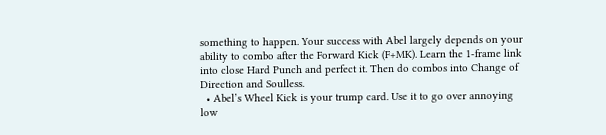something to happen. Your success with Abel largely depends on your ability to combo after the Forward Kick (F+MK). Learn the 1-frame link into close Hard Punch and perfect it. Then do combos into Change of Direction and Soulless.
  • Abel’s Wheel Kick is your trump card. Use it to go over annoying low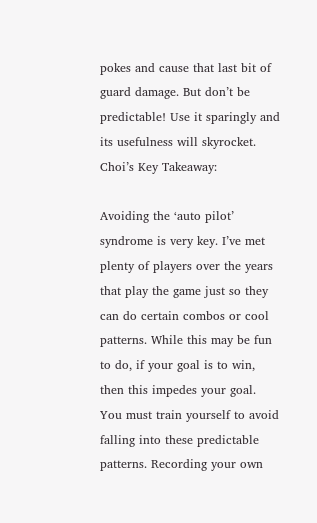pokes and cause that last bit of guard damage. But don’t be predictable! Use it sparingly and its usefulness will skyrocket.
Choi’s Key Takeaway:

Avoiding the ‘auto pilot’ syndrome is very key. I’ve met plenty of players over the years that play the game just so they can do certain combos or cool patterns. While this may be fun to do, if your goal is to win, then this impedes your goal. You must train yourself to avoid falling into these predictable patterns. Recording your own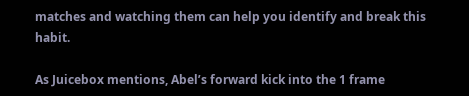matches and watching them can help you identify and break this habit.

As Juicebox mentions, Abel’s forward kick into the 1 frame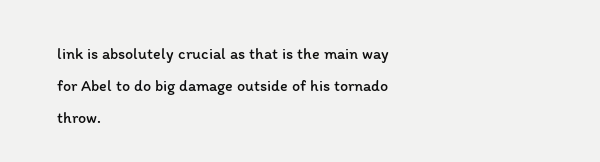link is absolutely crucial as that is the main way for Abel to do big damage outside of his tornado throw.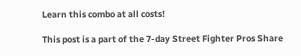Learn this combo at all costs!

This post is a part of the 7-day Street Fighter Pros Share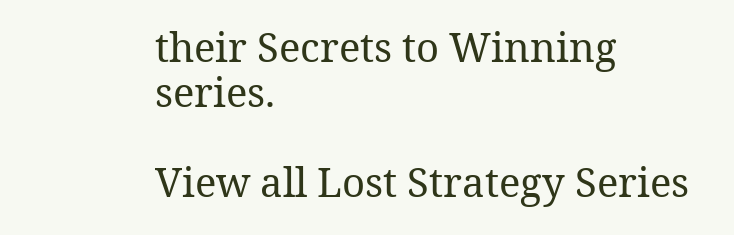their Secrets to Winning series.

View all Lost Strategy Series